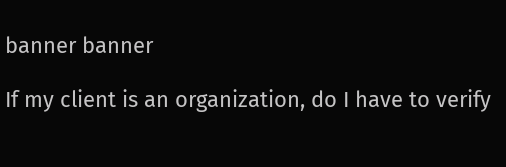banner banner

If my client is an organization, do I have to verify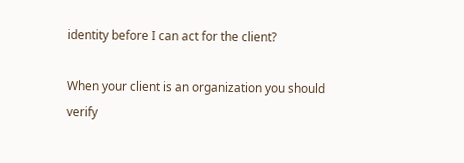identity before I can act for the client?

When your client is an organization you should verify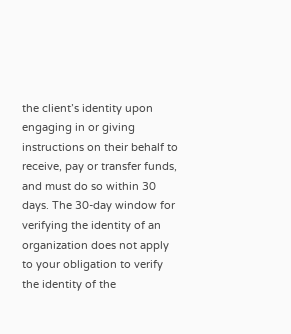the client’s identity upon engaging in or giving instructions on their behalf to receive, pay or transfer funds, and must do so within 30 days. The 30-day window for verifying the identity of an organization does not apply to your obligation to verify the identity of the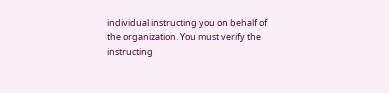individual instructing you on behalf of the organization. You must verify the instructing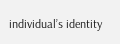individual’s identity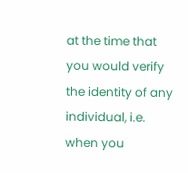at the time that you would verify the identity of any individual, i.e. when you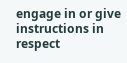engage in or give instructions in respect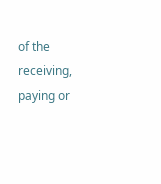of the receiving, paying or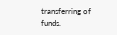transferring of funds.